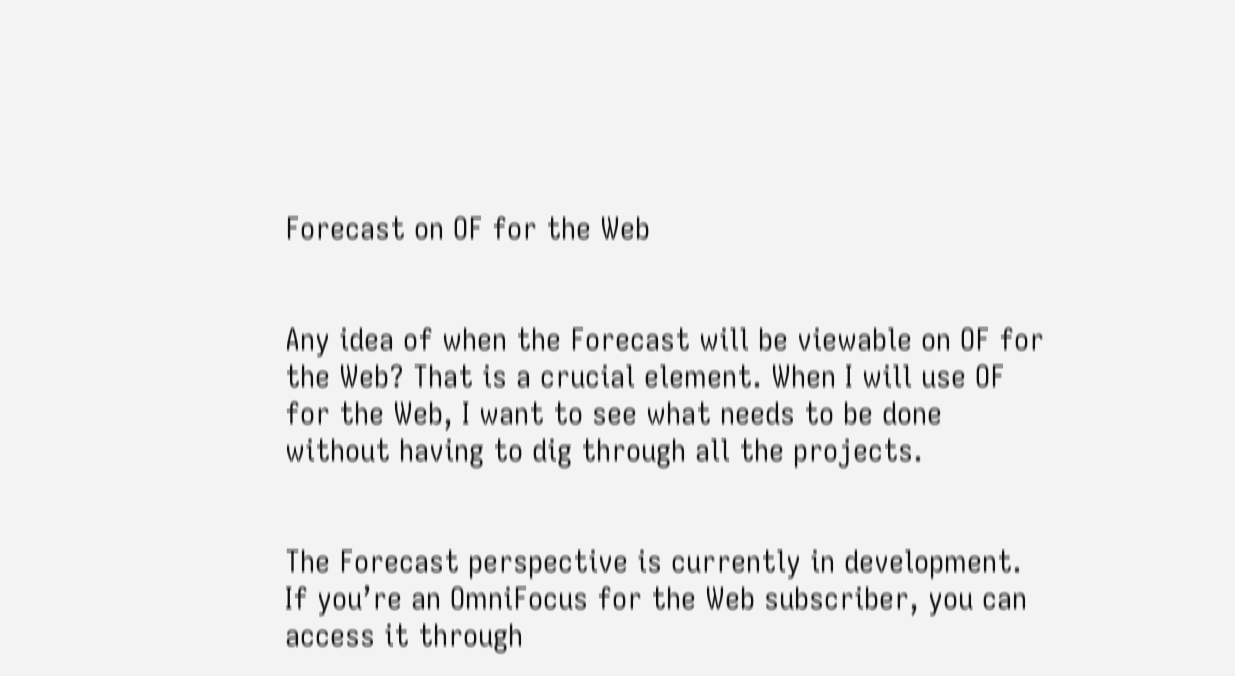Forecast on OF for the Web


Any idea of when the Forecast will be viewable on OF for the Web? That is a crucial element. When I will use OF for the Web, I want to see what needs to be done without having to dig through all the projects.


The Forecast perspective is currently in development. If you’re an OmniFocus for the Web subscriber, you can access it through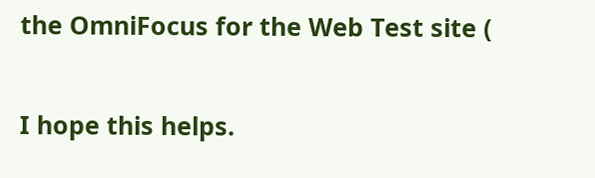the OmniFocus for the Web Test site (

I hope this helps.